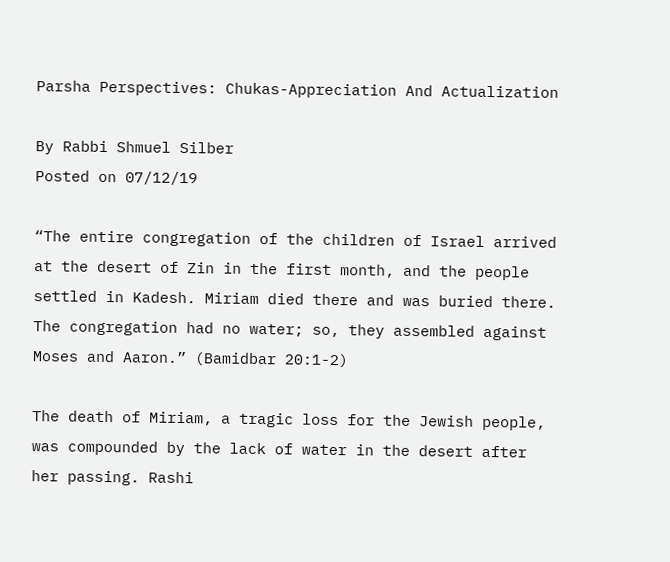Parsha Perspectives: Chukas-Appreciation And Actualization

By Rabbi Shmuel Silber
Posted on 07/12/19

“The entire congregation of the children of Israel arrived at the desert of Zin in the first month, and the people settled in Kadesh. Miriam died there and was buried there. The congregation had no water; so, they assembled against Moses and Aaron.” (Bamidbar 20:1-2)

The death of Miriam, a tragic loss for the Jewish people, was compounded by the lack of water in the desert after her passing. Rashi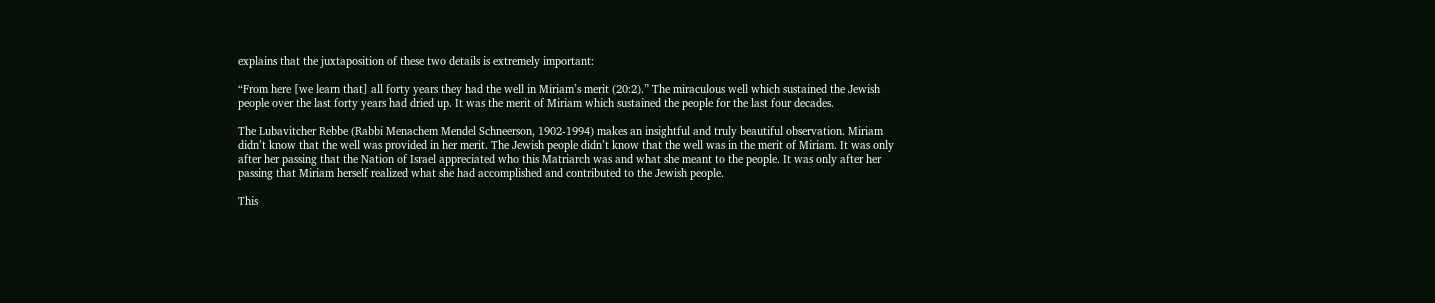explains that the juxtaposition of these two details is extremely important:

“From here [we learn that] all forty years they had the well in Miriam’s merit (20:2).” The miraculous well which sustained the Jewish people over the last forty years had dried up. It was the merit of Miriam which sustained the people for the last four decades.

The Lubavitcher Rebbe (Rabbi Menachem Mendel Schneerson, 1902-1994) makes an insightful and truly beautiful observation. Miriam didn’t know that the well was provided in her merit. The Jewish people didn’t know that the well was in the merit of Miriam. It was only after her passing that the Nation of Israel appreciated who this Matriarch was and what she meant to the people. It was only after her passing that Miriam herself realized what she had accomplished and contributed to the Jewish people.

This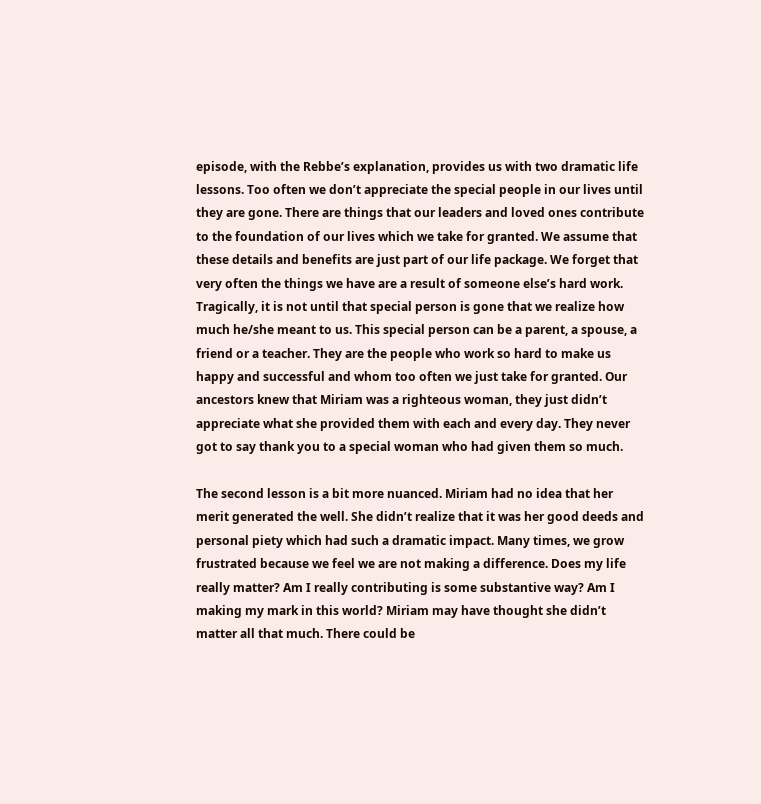episode, with the Rebbe’s explanation, provides us with two dramatic life lessons. Too often we don’t appreciate the special people in our lives until they are gone. There are things that our leaders and loved ones contribute to the foundation of our lives which we take for granted. We assume that these details and benefits are just part of our life package. We forget that very often the things we have are a result of someone else’s hard work. Tragically, it is not until that special person is gone that we realize how much he/she meant to us. This special person can be a parent, a spouse, a friend or a teacher. They are the people who work so hard to make us happy and successful and whom too often we just take for granted. Our ancestors knew that Miriam was a righteous woman, they just didn’t appreciate what she provided them with each and every day. They never got to say thank you to a special woman who had given them so much.

The second lesson is a bit more nuanced. Miriam had no idea that her merit generated the well. She didn’t realize that it was her good deeds and personal piety which had such a dramatic impact. Many times, we grow frustrated because we feel we are not making a difference. Does my life really matter? Am I really contributing is some substantive way? Am I making my mark in this world? Miriam may have thought she didn’t matter all that much. There could be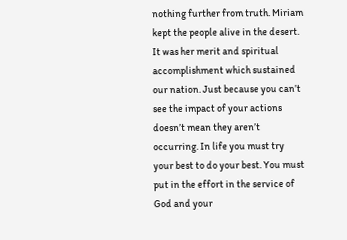nothing further from truth. Miriam kept the people alive in the desert. It was her merit and spiritual accomplishment which sustained our nation. Just because you can’t see the impact of your actions doesn’t mean they aren’t occurring. In life you must try your best to do your best. You must put in the effort in the service of God and your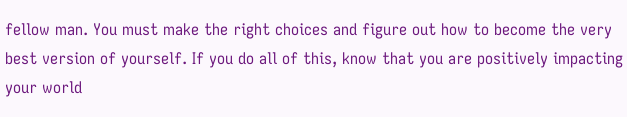fellow man. You must make the right choices and figure out how to become the very best version of yourself. If you do all of this, know that you are positively impacting your world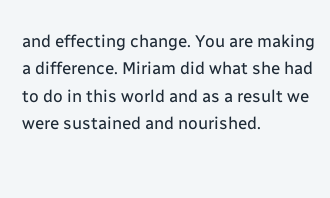and effecting change. You are making a difference. Miriam did what she had to do in this world and as a result we were sustained and nourished.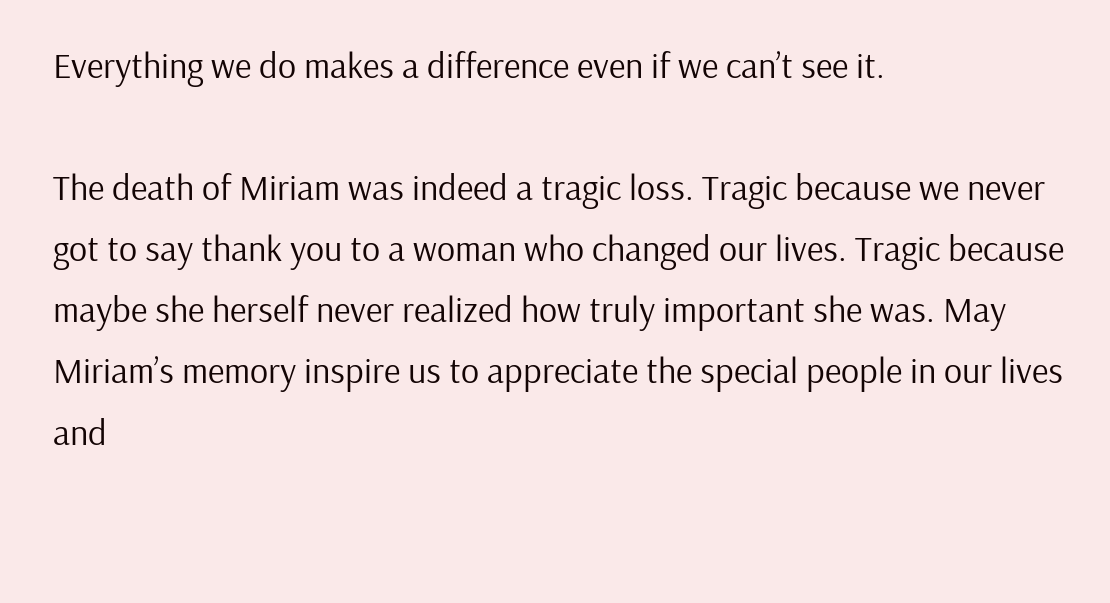Everything we do makes a difference even if we can’t see it.

The death of Miriam was indeed a tragic loss. Tragic because we never got to say thank you to a woman who changed our lives. Tragic because maybe she herself never realized how truly important she was. May Miriam’s memory inspire us to appreciate the special people in our lives and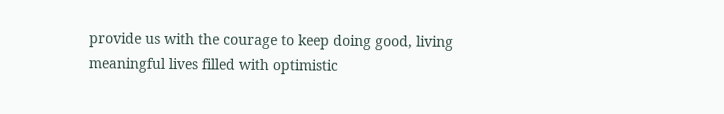provide us with the courage to keep doing good, living meaningful lives filled with optimistic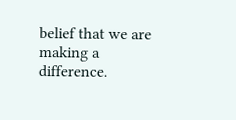belief that we are making a difference.